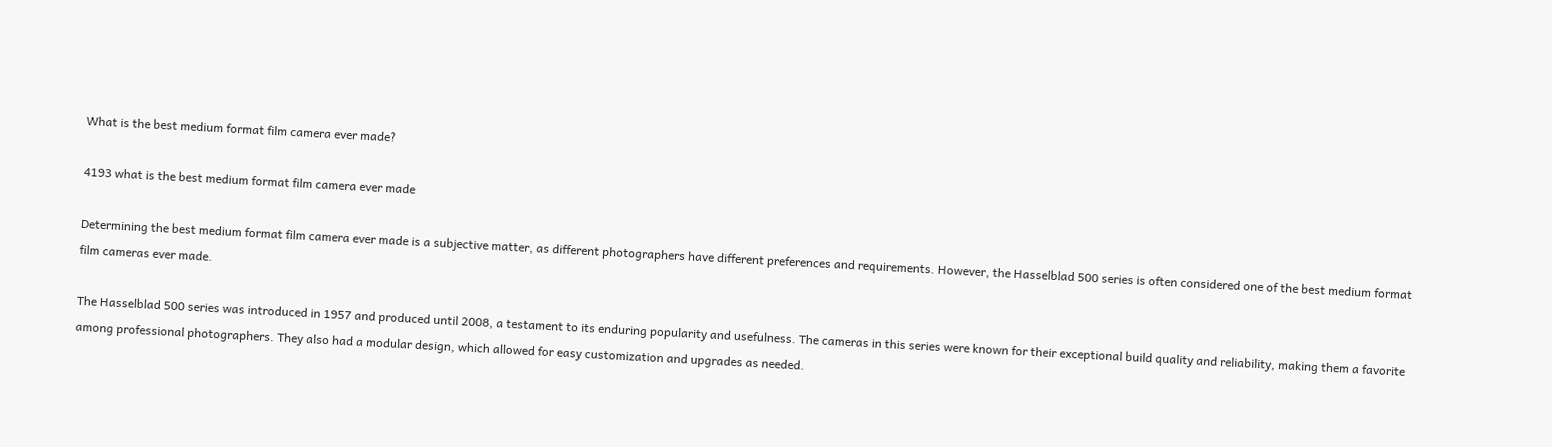What is the best medium format film camera ever made?

4193 what is the best medium format film camera ever made

Determining the best medium format film camera ever made is a subjective matter, as different photographers have different preferences and requirements. However, the Hasselblad 500 series is often considered one of the best medium format film cameras ever made.

The Hasselblad 500 series was introduced in 1957 and produced until 2008, a testament to its enduring popularity and usefulness. The cameras in this series were known for their exceptional build quality and reliability, making them a favorite among professional photographers. They also had a modular design, which allowed for easy customization and upgrades as needed.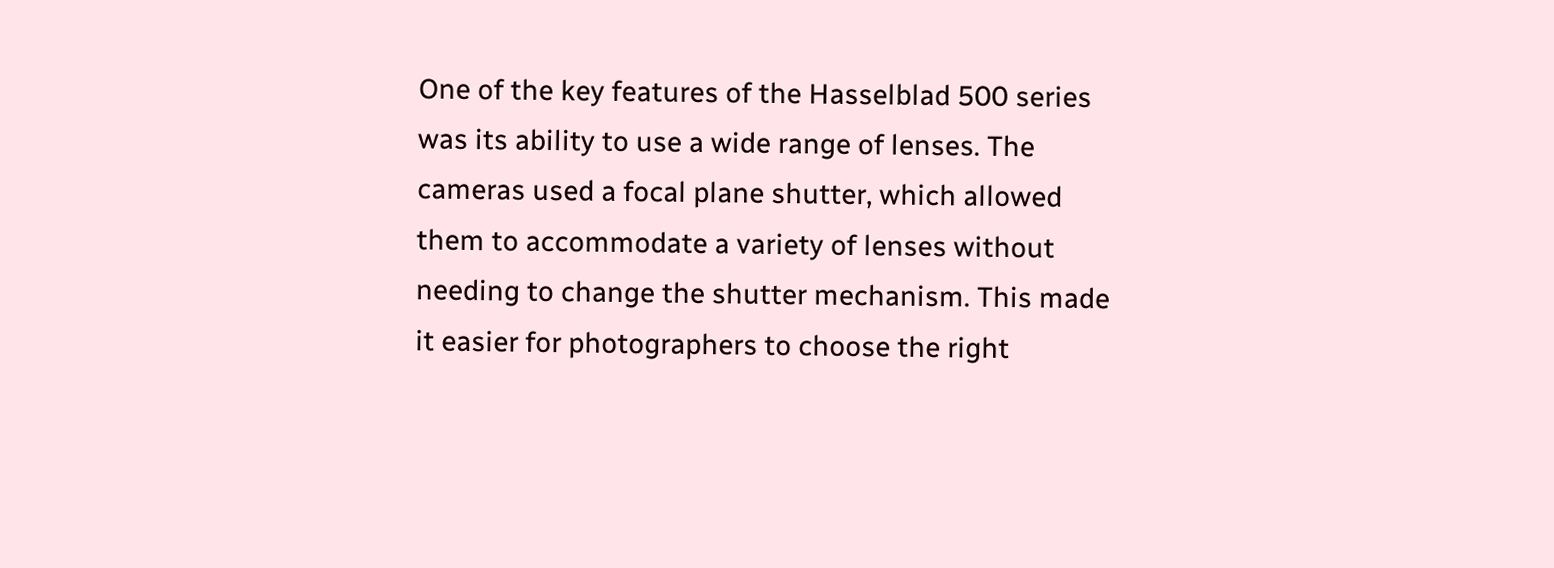One of the key features of the Hasselblad 500 series was its ability to use a wide range of lenses. The cameras used a focal plane shutter, which allowed them to accommodate a variety of lenses without needing to change the shutter mechanism. This made it easier for photographers to choose the right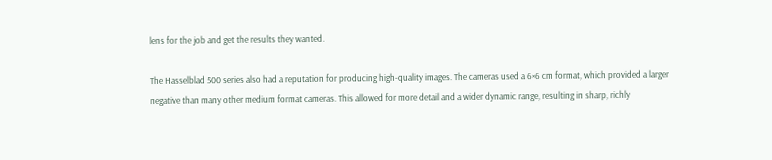lens for the job and get the results they wanted.

The Hasselblad 500 series also had a reputation for producing high-quality images. The cameras used a 6×6 cm format, which provided a larger negative than many other medium format cameras. This allowed for more detail and a wider dynamic range, resulting in sharp, richly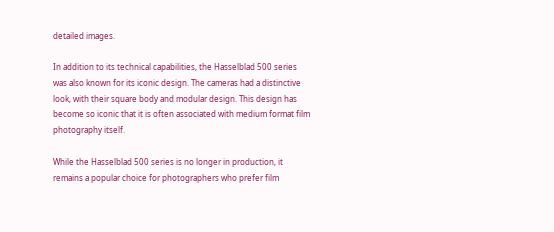detailed images.

In addition to its technical capabilities, the Hasselblad 500 series was also known for its iconic design. The cameras had a distinctive look, with their square body and modular design. This design has become so iconic that it is often associated with medium format film photography itself.

While the Hasselblad 500 series is no longer in production, it remains a popular choice for photographers who prefer film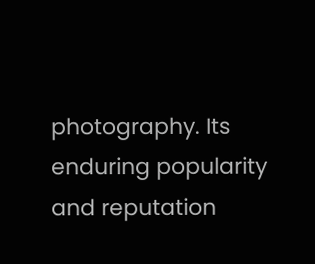photography. Its enduring popularity and reputation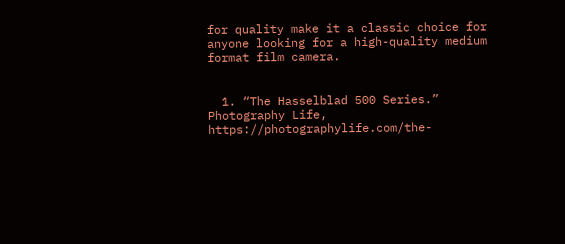for quality make it a classic choice for anyone looking for a high-quality medium format film camera.


  1. “The Hasselblad 500 Series.” Photography Life, https://photographylife.com/the-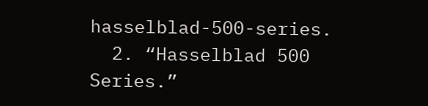hasselblad-500-series.
  2. “Hasselblad 500 Series.”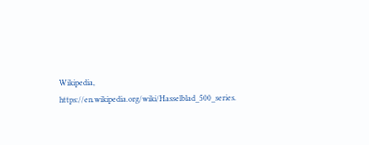Wikipedia, https://en.wikipedia.org/wiki/Hasselblad_500_series.